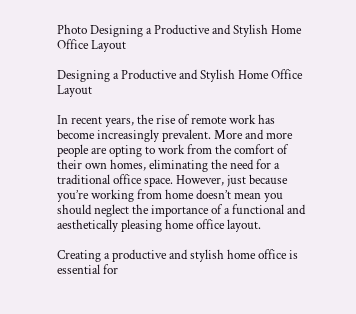Photo Designing a Productive and Stylish Home Office Layout

Designing a Productive and Stylish Home Office Layout

In recent years, the rise of remote work has become increasingly prevalent. More and more people are opting to work from the comfort of their own homes, eliminating the need for a traditional office space. However, just because you’re working from home doesn’t mean you should neglect the importance of a functional and aesthetically pleasing home office layout.

Creating a productive and stylish home office is essential for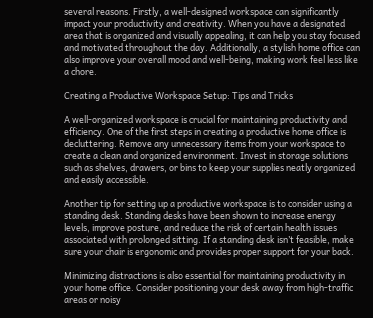several reasons. Firstly, a well-designed workspace can significantly impact your productivity and creativity. When you have a designated area that is organized and visually appealing, it can help you stay focused and motivated throughout the day. Additionally, a stylish home office can also improve your overall mood and well-being, making work feel less like a chore.

Creating a Productive Workspace Setup: Tips and Tricks

A well-organized workspace is crucial for maintaining productivity and efficiency. One of the first steps in creating a productive home office is decluttering. Remove any unnecessary items from your workspace to create a clean and organized environment. Invest in storage solutions such as shelves, drawers, or bins to keep your supplies neatly organized and easily accessible.

Another tip for setting up a productive workspace is to consider using a standing desk. Standing desks have been shown to increase energy levels, improve posture, and reduce the risk of certain health issues associated with prolonged sitting. If a standing desk isn’t feasible, make sure your chair is ergonomic and provides proper support for your back.

Minimizing distractions is also essential for maintaining productivity in your home office. Consider positioning your desk away from high-traffic areas or noisy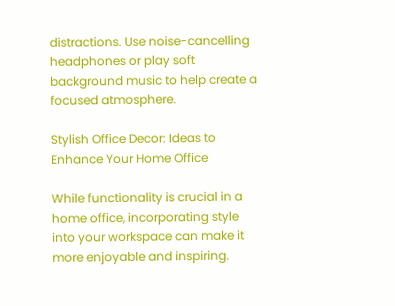distractions. Use noise-cancelling headphones or play soft background music to help create a focused atmosphere.

Stylish Office Decor: Ideas to Enhance Your Home Office

While functionality is crucial in a home office, incorporating style into your workspace can make it more enjoyable and inspiring.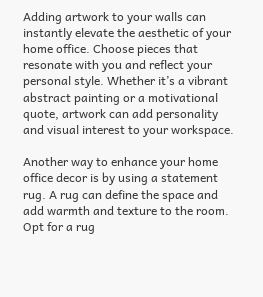Adding artwork to your walls can instantly elevate the aesthetic of your home office. Choose pieces that resonate with you and reflect your personal style. Whether it’s a vibrant abstract painting or a motivational quote, artwork can add personality and visual interest to your workspace.

Another way to enhance your home office decor is by using a statement rug. A rug can define the space and add warmth and texture to the room. Opt for a rug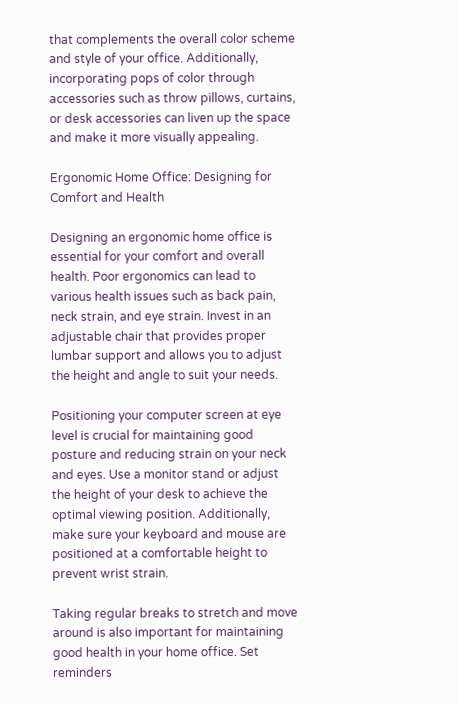that complements the overall color scheme and style of your office. Additionally, incorporating pops of color through accessories such as throw pillows, curtains, or desk accessories can liven up the space and make it more visually appealing.

Ergonomic Home Office: Designing for Comfort and Health

Designing an ergonomic home office is essential for your comfort and overall health. Poor ergonomics can lead to various health issues such as back pain, neck strain, and eye strain. Invest in an adjustable chair that provides proper lumbar support and allows you to adjust the height and angle to suit your needs.

Positioning your computer screen at eye level is crucial for maintaining good posture and reducing strain on your neck and eyes. Use a monitor stand or adjust the height of your desk to achieve the optimal viewing position. Additionally, make sure your keyboard and mouse are positioned at a comfortable height to prevent wrist strain.

Taking regular breaks to stretch and move around is also important for maintaining good health in your home office. Set reminders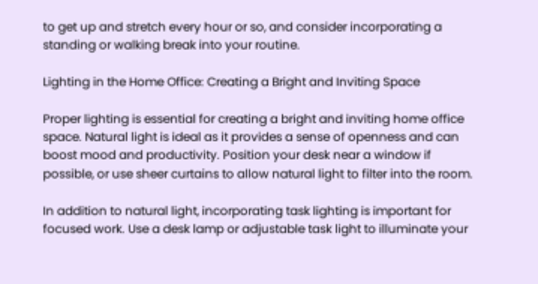to get up and stretch every hour or so, and consider incorporating a standing or walking break into your routine.

Lighting in the Home Office: Creating a Bright and Inviting Space

Proper lighting is essential for creating a bright and inviting home office space. Natural light is ideal as it provides a sense of openness and can boost mood and productivity. Position your desk near a window if possible, or use sheer curtains to allow natural light to filter into the room.

In addition to natural light, incorporating task lighting is important for focused work. Use a desk lamp or adjustable task light to illuminate your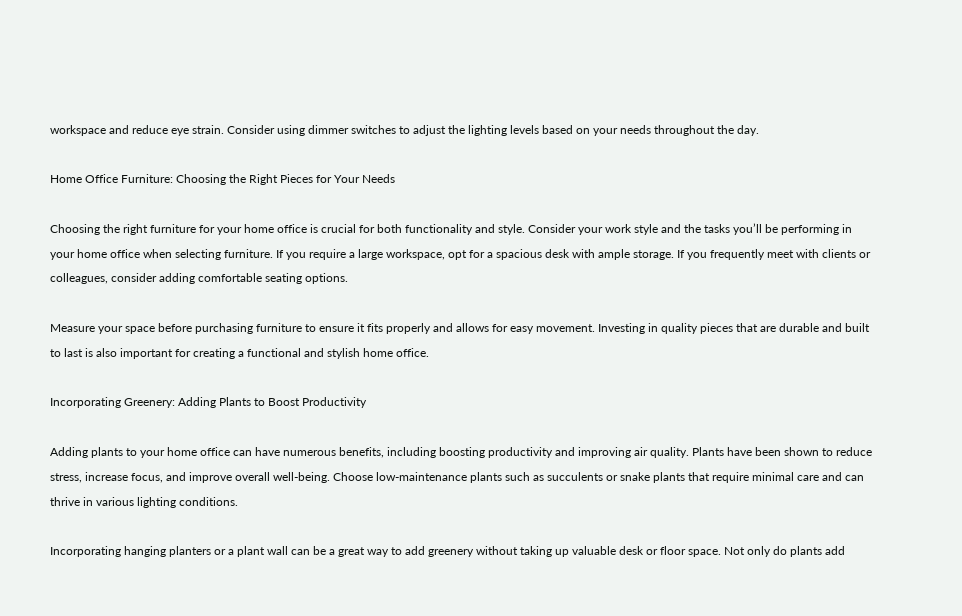workspace and reduce eye strain. Consider using dimmer switches to adjust the lighting levels based on your needs throughout the day.

Home Office Furniture: Choosing the Right Pieces for Your Needs

Choosing the right furniture for your home office is crucial for both functionality and style. Consider your work style and the tasks you’ll be performing in your home office when selecting furniture. If you require a large workspace, opt for a spacious desk with ample storage. If you frequently meet with clients or colleagues, consider adding comfortable seating options.

Measure your space before purchasing furniture to ensure it fits properly and allows for easy movement. Investing in quality pieces that are durable and built to last is also important for creating a functional and stylish home office.

Incorporating Greenery: Adding Plants to Boost Productivity

Adding plants to your home office can have numerous benefits, including boosting productivity and improving air quality. Plants have been shown to reduce stress, increase focus, and improve overall well-being. Choose low-maintenance plants such as succulents or snake plants that require minimal care and can thrive in various lighting conditions.

Incorporating hanging planters or a plant wall can be a great way to add greenery without taking up valuable desk or floor space. Not only do plants add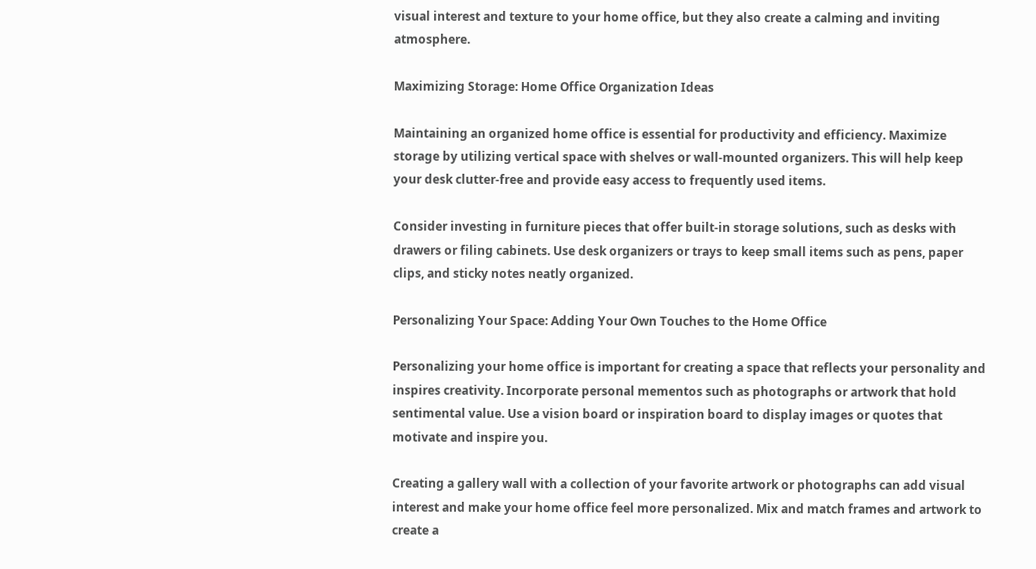visual interest and texture to your home office, but they also create a calming and inviting atmosphere.

Maximizing Storage: Home Office Organization Ideas

Maintaining an organized home office is essential for productivity and efficiency. Maximize storage by utilizing vertical space with shelves or wall-mounted organizers. This will help keep your desk clutter-free and provide easy access to frequently used items.

Consider investing in furniture pieces that offer built-in storage solutions, such as desks with drawers or filing cabinets. Use desk organizers or trays to keep small items such as pens, paper clips, and sticky notes neatly organized.

Personalizing Your Space: Adding Your Own Touches to the Home Office

Personalizing your home office is important for creating a space that reflects your personality and inspires creativity. Incorporate personal mementos such as photographs or artwork that hold sentimental value. Use a vision board or inspiration board to display images or quotes that motivate and inspire you.

Creating a gallery wall with a collection of your favorite artwork or photographs can add visual interest and make your home office feel more personalized. Mix and match frames and artwork to create a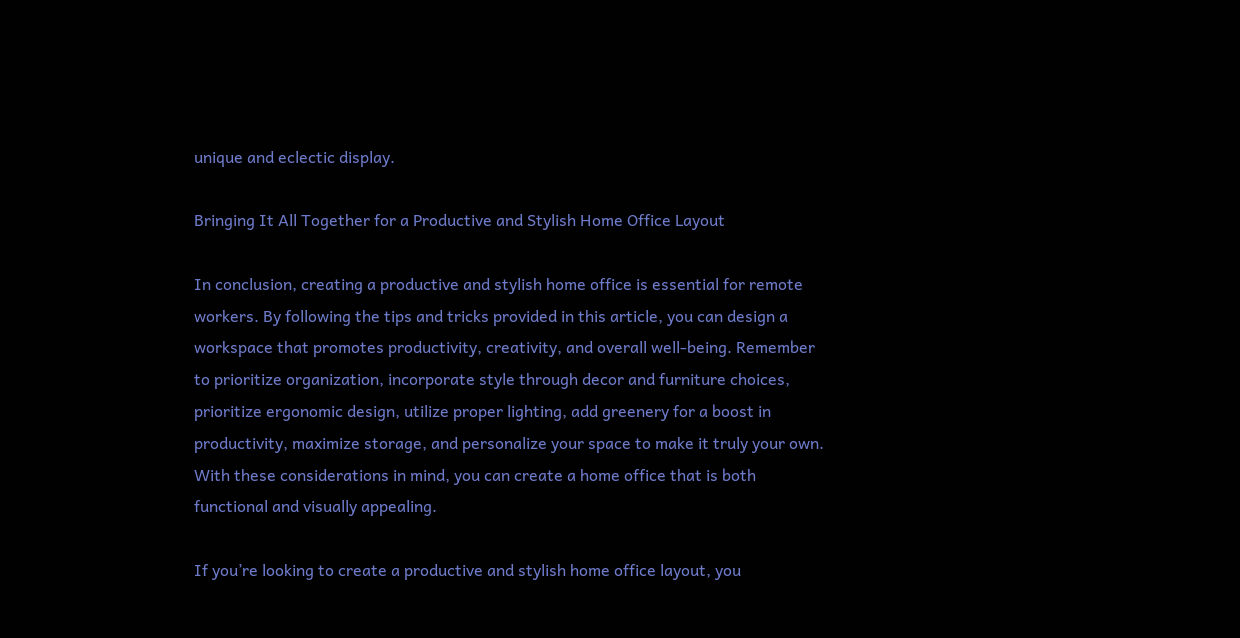unique and eclectic display.

Bringing It All Together for a Productive and Stylish Home Office Layout

In conclusion, creating a productive and stylish home office is essential for remote workers. By following the tips and tricks provided in this article, you can design a workspace that promotes productivity, creativity, and overall well-being. Remember to prioritize organization, incorporate style through decor and furniture choices, prioritize ergonomic design, utilize proper lighting, add greenery for a boost in productivity, maximize storage, and personalize your space to make it truly your own. With these considerations in mind, you can create a home office that is both functional and visually appealing.

If you’re looking to create a productive and stylish home office layout, you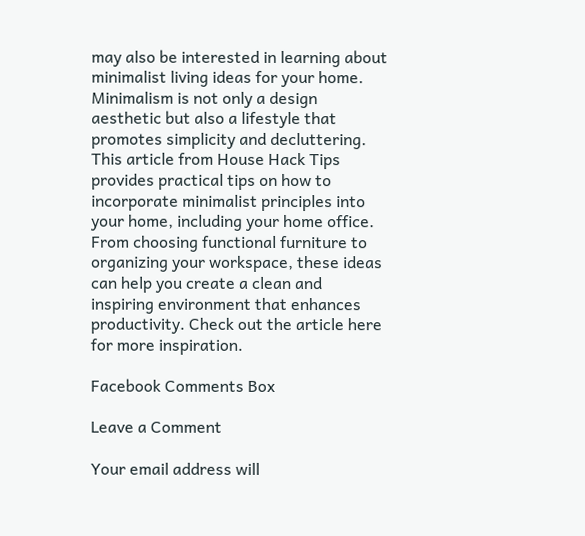may also be interested in learning about minimalist living ideas for your home. Minimalism is not only a design aesthetic but also a lifestyle that promotes simplicity and decluttering. This article from House Hack Tips provides practical tips on how to incorporate minimalist principles into your home, including your home office. From choosing functional furniture to organizing your workspace, these ideas can help you create a clean and inspiring environment that enhances productivity. Check out the article here for more inspiration.

Facebook Comments Box

Leave a Comment

Your email address will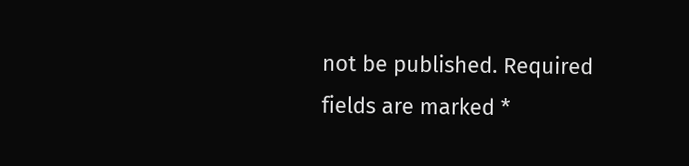not be published. Required fields are marked *